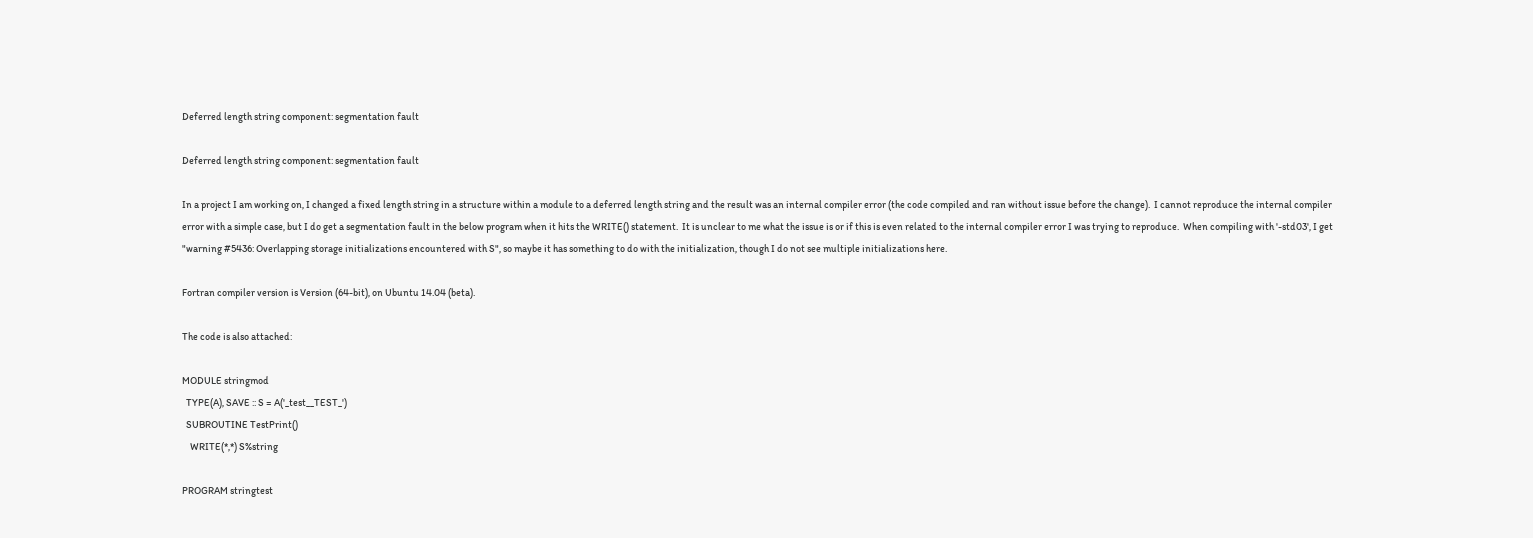Deferred length string component: segmentation fault

Deferred length string component: segmentation fault

In a project I am working on, I changed a fixed length string in a structure within a module to a deferred length string and the result was an internal compiler error (the code compiled and ran without issue before the change).  I cannot reproduce the internal compiler error with a simple case, but I do get a segmentation fault in the below program when it hits the WRITE() statement.  It is unclear to me what the issue is or if this is even related to the internal compiler error I was trying to reproduce.  When compiling with '-std03', I get "warning #5436: Overlapping storage initializations encountered with S", so maybe it has something to do with the initialization, though I do not see multiple initializations here.

Fortran compiler version is Version (64-bit), on Ubuntu 14.04 (beta).

The code is also attached:

MODULE stringmod
  TYPE(A), SAVE :: S = A('_test__TEST_')
  SUBROUTINE TestPrint()
    WRITE(*,*) S%string

PROGRAM stringtest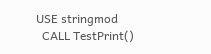USE stringmod
  CALL TestPrint()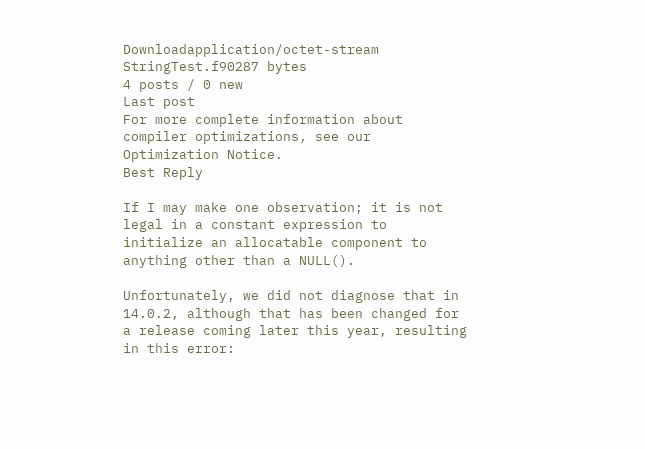Downloadapplication/octet-stream StringTest.f90287 bytes
4 posts / 0 new
Last post
For more complete information about compiler optimizations, see our Optimization Notice.
Best Reply

If I may make one observation; it is not legal in a constant expression to initialize an allocatable component to anything other than a NULL().

Unfortunately, we did not diagnose that in 14.0.2, although that has been changed for a release coming later this year, resulting in this error: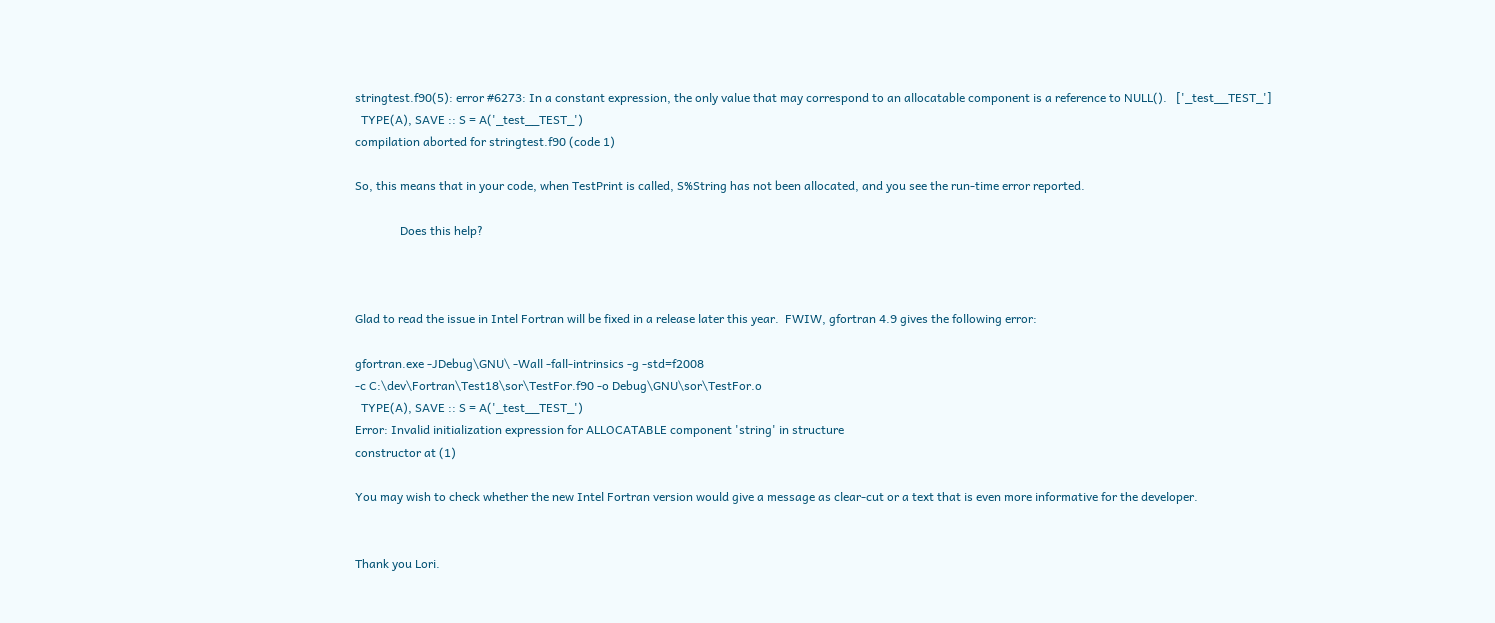stringtest.f90(5): error #6273: In a constant expression, the only value that may correspond to an allocatable component is a reference to NULL().   ['_test__TEST_']
  TYPE(A), SAVE :: S = A('_test__TEST_')
compilation aborted for stringtest.f90 (code 1)

So, this means that in your code, when TestPrint is called, S%String has not been allocated, and you see the run-time error reported.

               Does this help?



Glad to read the issue in Intel Fortran will be fixed in a release later this year.  FWIW, gfortran 4.9 gives the following error:

gfortran.exe -JDebug\GNU\ -Wall -fall-intrinsics -g -std=f2008
-c C:\dev\Fortran\Test18\sor\TestFor.f90 -o Debug\GNU\sor\TestFor.o
  TYPE(A), SAVE :: S = A('_test__TEST_')
Error: Invalid initialization expression for ALLOCATABLE component 'string' in structure
constructor at (1)

You may wish to check whether the new Intel Fortran version would give a message as clear-cut or a text that is even more informative for the developer.


Thank you Lori.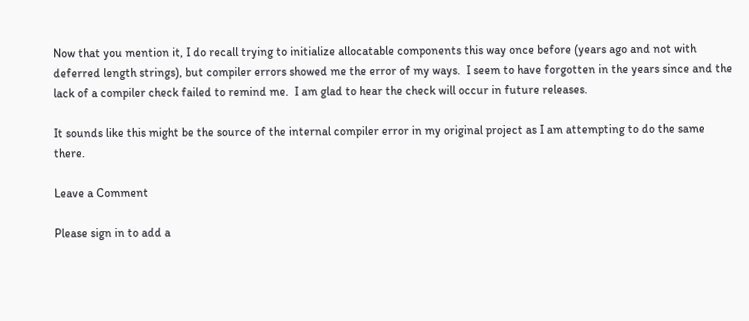Now that you mention it, I do recall trying to initialize allocatable components this way once before (years ago and not with deferred length strings), but compiler errors showed me the error of my ways.  I seem to have forgotten in the years since and the lack of a compiler check failed to remind me.  I am glad to hear the check will occur in future releases.

It sounds like this might be the source of the internal compiler error in my original project as I am attempting to do the same there.

Leave a Comment

Please sign in to add a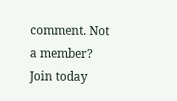comment. Not a member? Join today